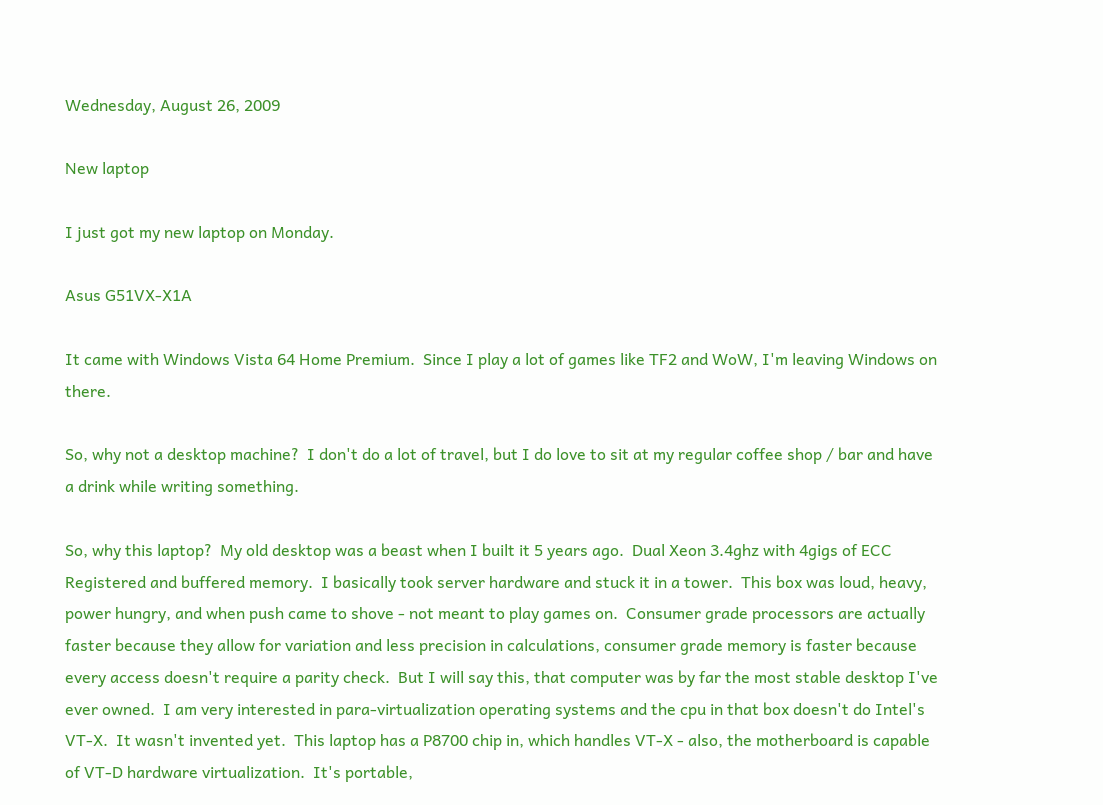Wednesday, August 26, 2009

New laptop

I just got my new laptop on Monday.

Asus G51VX-X1A

It came with Windows Vista 64 Home Premium.  Since I play a lot of games like TF2 and WoW, I'm leaving Windows on there.

So, why not a desktop machine?  I don't do a lot of travel, but I do love to sit at my regular coffee shop / bar and have a drink while writing something.

So, why this laptop?  My old desktop was a beast when I built it 5 years ago.  Dual Xeon 3.4ghz with 4gigs of ECC Registered and buffered memory.  I basically took server hardware and stuck it in a tower.  This box was loud, heavy, power hungry, and when push came to shove - not meant to play games on.  Consumer grade processors are actually faster because they allow for variation and less precision in calculations, consumer grade memory is faster because every access doesn't require a parity check.  But I will say this, that computer was by far the most stable desktop I've ever owned.  I am very interested in para-virtualization operating systems and the cpu in that box doesn't do Intel's VT-X.  It wasn't invented yet.  This laptop has a P8700 chip in, which handles VT-X - also, the motherboard is capable of VT-D hardware virtualization.  It's portable,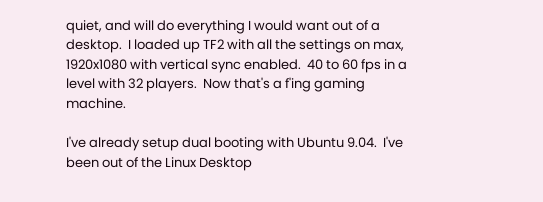quiet, and will do everything I would want out of a desktop.  I loaded up TF2 with all the settings on max, 1920x1080 with vertical sync enabled.  40 to 60 fps in a level with 32 players.  Now that's a f'ing gaming machine.

I've already setup dual booting with Ubuntu 9.04.  I've been out of the Linux Desktop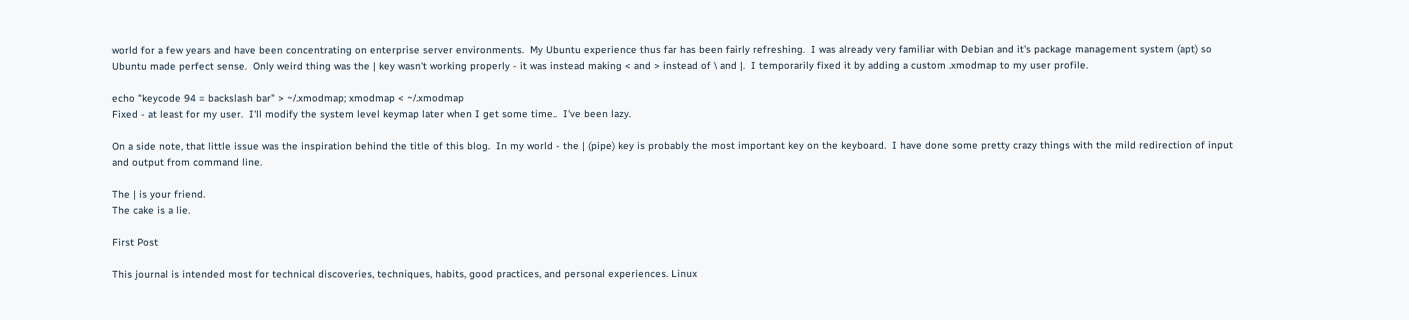world for a few years and have been concentrating on enterprise server environments.  My Ubuntu experience thus far has been fairly refreshing.  I was already very familiar with Debian and it's package management system (apt) so Ubuntu made perfect sense.  Only weird thing was the | key wasn't working properly - it was instead making < and > instead of \ and |.  I temporarily fixed it by adding a custom .xmodmap to my user profile.

echo "keycode 94 = backslash bar" > ~/.xmodmap; xmodmap < ~/.xmodmap
Fixed - at least for my user.  I'll modify the system level keymap later when I get some time..  I've been lazy.

On a side note, that little issue was the inspiration behind the title of this blog.  In my world - the | (pipe) key is probably the most important key on the keyboard.  I have done some pretty crazy things with the mild redirection of input and output from command line.

The | is your friend.
The cake is a lie.

First Post

This journal is intended most for technical discoveries, techniques, habits, good practices, and personal experiences. Linux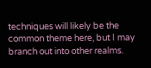techniques will likely be the common theme here, but I may branch out into other realms.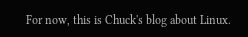For now, this is Chuck's blog about Linux.